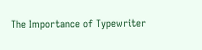The Importance of Typewriter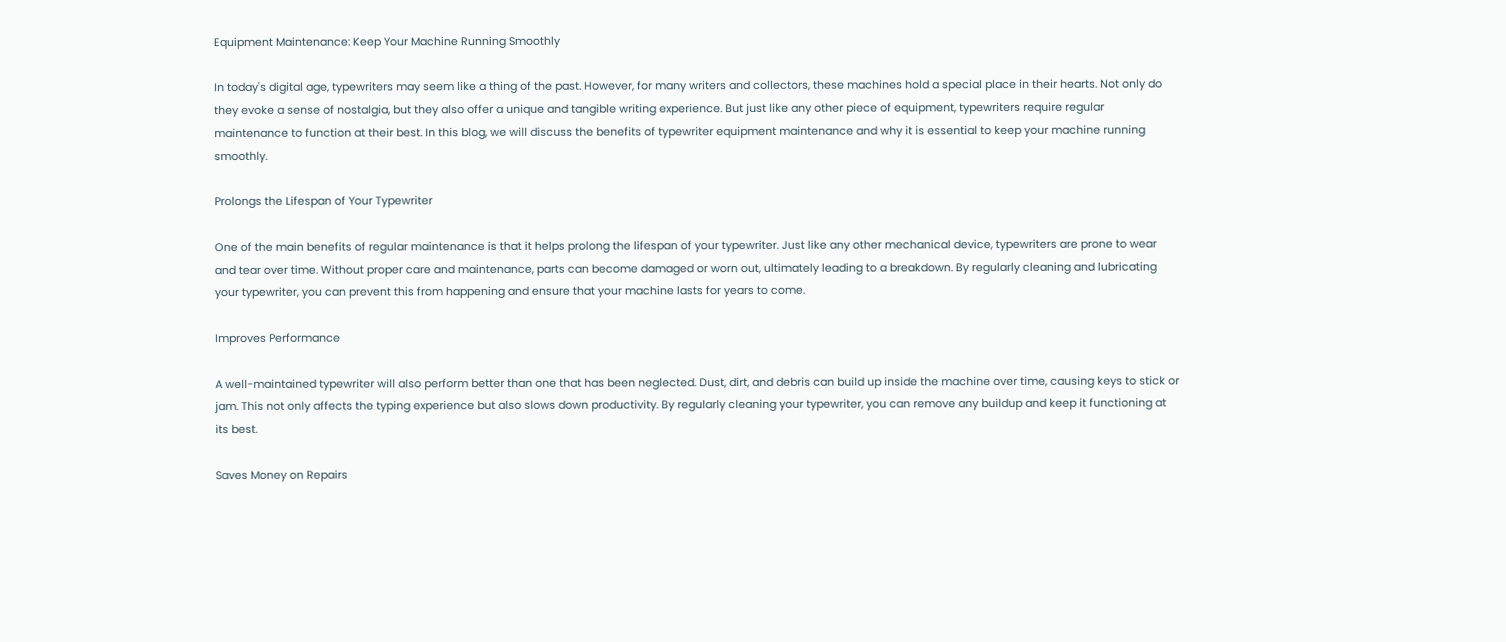Equipment Maintenance: Keep Your Machine Running Smoothly

In today's digital age, typewriters may seem like a thing of the past. However, for many writers and collectors, these machines hold a special place in their hearts. Not only do they evoke a sense of nostalgia, but they also offer a unique and tangible writing experience. But just like any other piece of equipment, typewriters require regular maintenance to function at their best. In this blog, we will discuss the benefits of typewriter equipment maintenance and why it is essential to keep your machine running smoothly.

Prolongs the Lifespan of Your Typewriter

One of the main benefits of regular maintenance is that it helps prolong the lifespan of your typewriter. Just like any other mechanical device, typewriters are prone to wear and tear over time. Without proper care and maintenance, parts can become damaged or worn out, ultimately leading to a breakdown. By regularly cleaning and lubricating your typewriter, you can prevent this from happening and ensure that your machine lasts for years to come.

Improves Performance

A well-maintained typewriter will also perform better than one that has been neglected. Dust, dirt, and debris can build up inside the machine over time, causing keys to stick or jam. This not only affects the typing experience but also slows down productivity. By regularly cleaning your typewriter, you can remove any buildup and keep it functioning at its best.

Saves Money on Repairs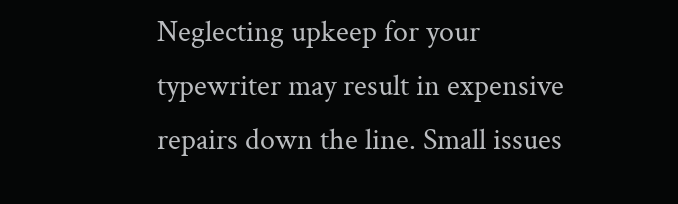Neglecting upkeep for your typewriter may result in expensive repairs down the line. Small issues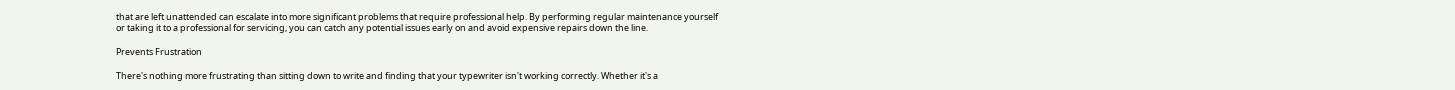that are left unattended can escalate into more significant problems that require professional help. By performing regular maintenance yourself or taking it to a professional for servicing, you can catch any potential issues early on and avoid expensive repairs down the line.

Prevents Frustration

There's nothing more frustrating than sitting down to write and finding that your typewriter isn't working correctly. Whether it's a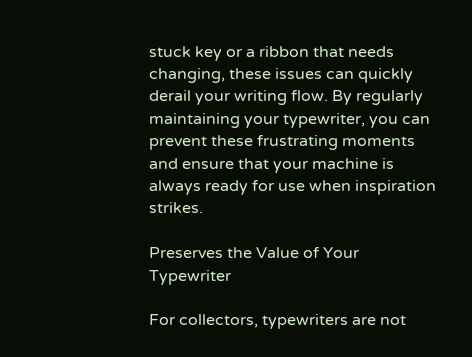stuck key or a ribbon that needs changing, these issues can quickly derail your writing flow. By regularly maintaining your typewriter, you can prevent these frustrating moments and ensure that your machine is always ready for use when inspiration strikes.

Preserves the Value of Your Typewriter

For collectors, typewriters are not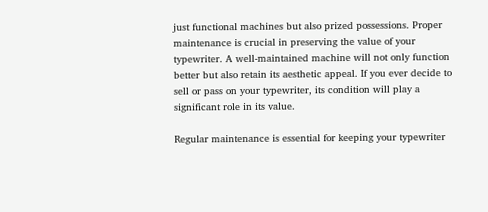just functional machines but also prized possessions. Proper maintenance is crucial in preserving the value of your typewriter. A well-maintained machine will not only function better but also retain its aesthetic appeal. If you ever decide to sell or pass on your typewriter, its condition will play a significant role in its value.

Regular maintenance is essential for keeping your typewriter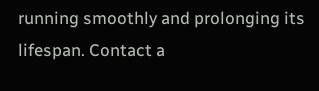running smoothly and prolonging its lifespan. Contact a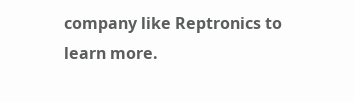company like Reptronics to learn more.